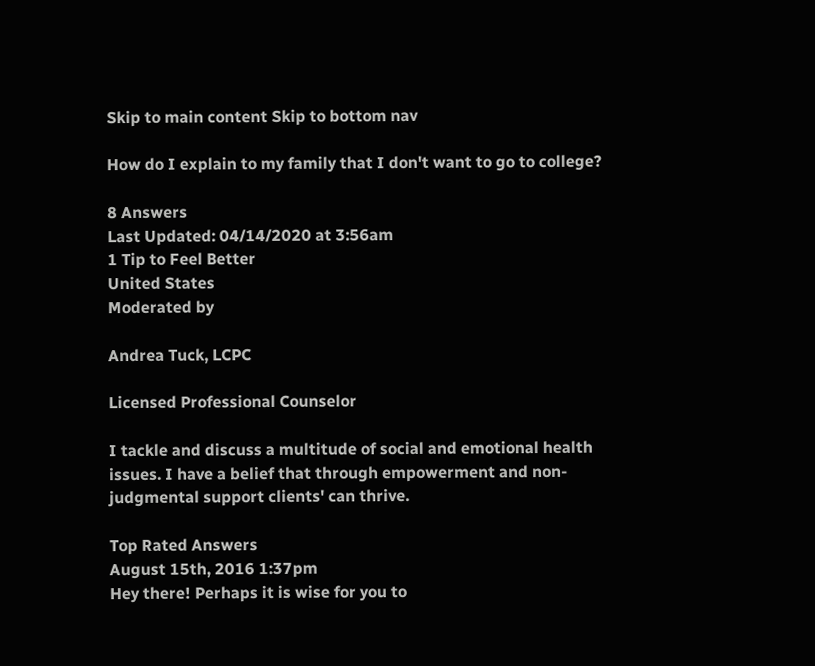Skip to main content Skip to bottom nav

How do I explain to my family that I don't want to go to college?

8 Answers
Last Updated: 04/14/2020 at 3:56am
1 Tip to Feel Better
United States
Moderated by

Andrea Tuck, LCPC

Licensed Professional Counselor

I tackle and discuss a multitude of social and emotional health issues. I have a belief that through empowerment and non-judgmental support clients' can thrive.

Top Rated Answers
August 15th, 2016 1:37pm
Hey there! Perhaps it is wise for you to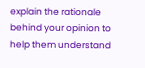explain the rationale behind your opinion to help them understand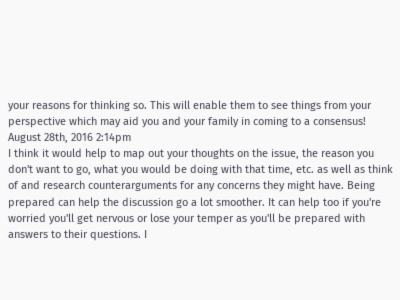your reasons for thinking so. This will enable them to see things from your perspective which may aid you and your family in coming to a consensus!
August 28th, 2016 2:14pm
I think it would help to map out your thoughts on the issue, the reason you don't want to go, what you would be doing with that time, etc. as well as think of and research counterarguments for any concerns they might have. Being prepared can help the discussion go a lot smoother. It can help too if you're worried you'll get nervous or lose your temper as you'll be prepared with answers to their questions. I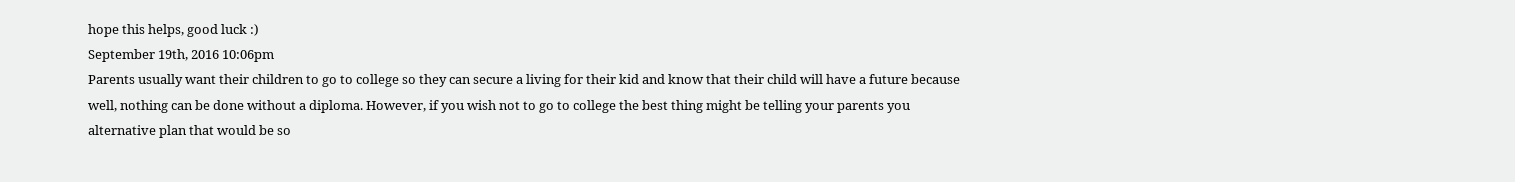hope this helps, good luck :)
September 19th, 2016 10:06pm
Parents usually want their children to go to college so they can secure a living for their kid and know that their child will have a future because well, nothing can be done without a diploma. However, if you wish not to go to college the best thing might be telling your parents you alternative plan that would be so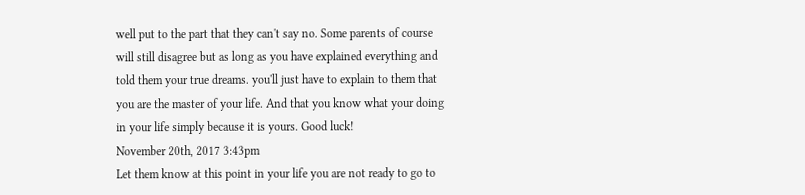well put to the part that they can't say no. Some parents of course will still disagree but as long as you have explained everything and told them your true dreams. you'll just have to explain to them that you are the master of your life. And that you know what your doing in your life simply because it is yours. Good luck!
November 20th, 2017 3:43pm
Let them know at this point in your life you are not ready to go to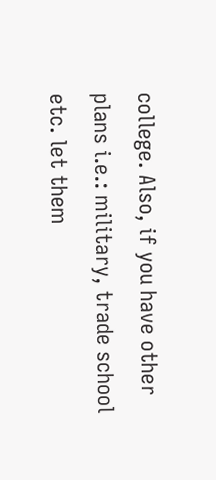college. Also, if you have other plans i.e.: military, trade school etc. let them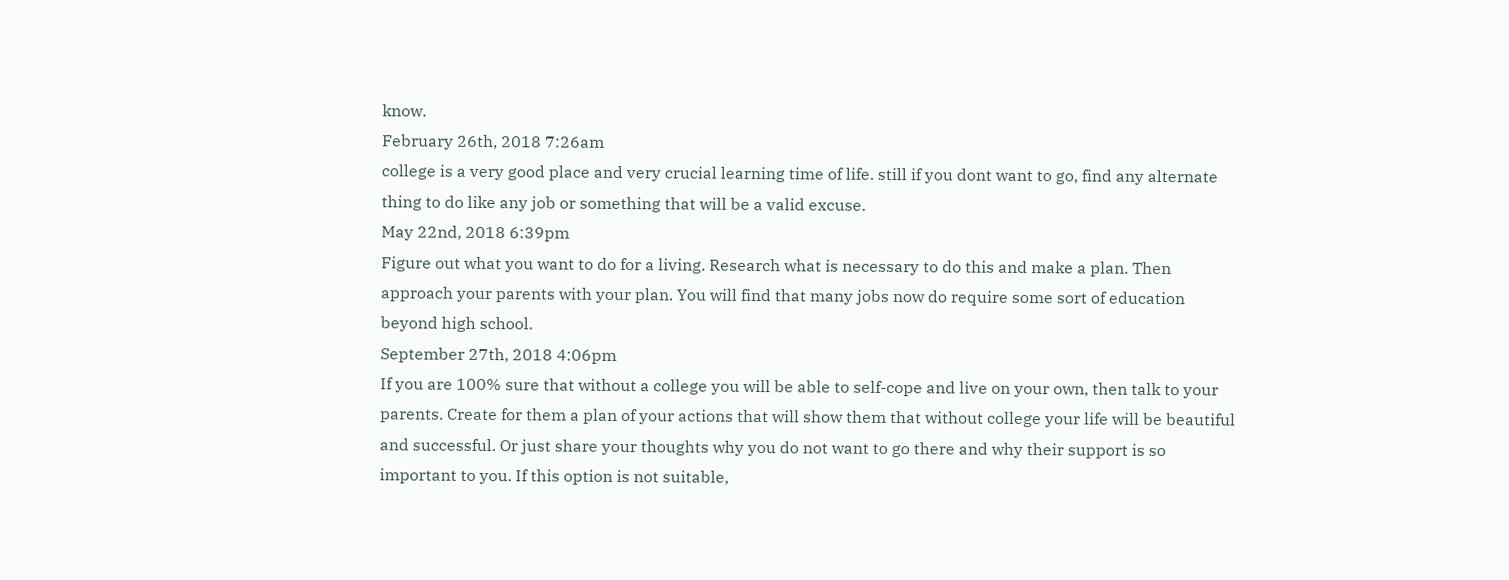know.
February 26th, 2018 7:26am
college is a very good place and very crucial learning time of life. still if you dont want to go, find any alternate thing to do like any job or something that will be a valid excuse.
May 22nd, 2018 6:39pm
Figure out what you want to do for a living. Research what is necessary to do this and make a plan. Then approach your parents with your plan. You will find that many jobs now do require some sort of education beyond high school.
September 27th, 2018 4:06pm
If you are 100% sure that without a college you will be able to self-cope and live on your own, then talk to your parents. Create for them a plan of your actions that will show them that without college your life will be beautiful and successful. Or just share your thoughts why you do not want to go there and why their support is so important to you. If this option is not suitable,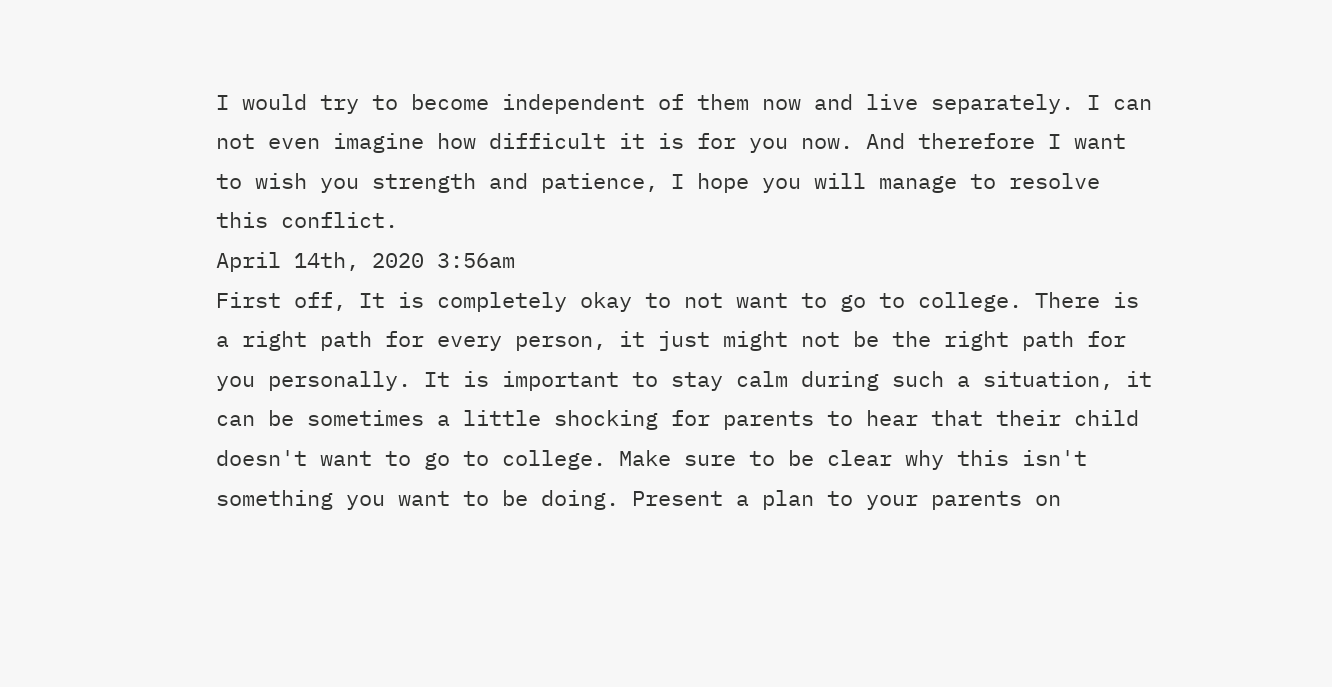I would try to become independent of them now and live separately. I can not even imagine how difficult it is for you now. And therefore I want to wish you strength and patience, I hope you will manage to resolve this conflict.
April 14th, 2020 3:56am
First off, It is completely okay to not want to go to college. There is a right path for every person, it just might not be the right path for you personally. It is important to stay calm during such a situation, it can be sometimes a little shocking for parents to hear that their child doesn't want to go to college. Make sure to be clear why this isn't something you want to be doing. Present a plan to your parents on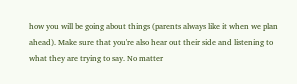how you will be going about things (parents always like it when we plan ahead). Make sure that you're also hear out their side and listening to what they are trying to say. No matter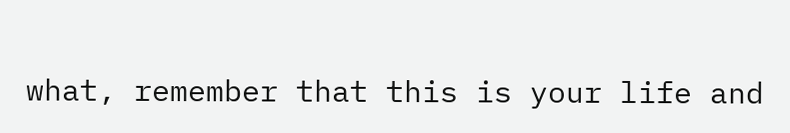what, remember that this is your life and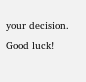your decision. Good luck!